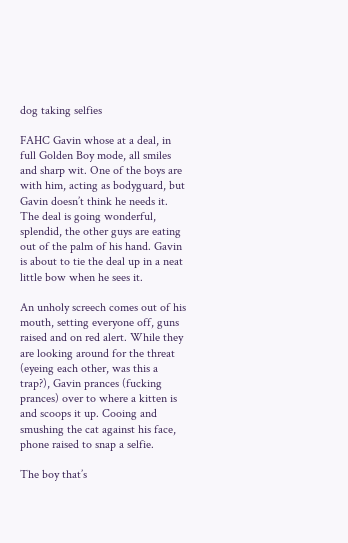dog taking selfies

FAHC Gavin whose at a deal, in full Golden Boy mode, all smiles and sharp wit. One of the boys are with him, acting as bodyguard, but Gavin doesn’t think he needs it. The deal is going wonderful, splendid, the other guys are eating out of the palm of his hand. Gavin is about to tie the deal up in a neat little bow when he sees it.

An unholy screech comes out of his mouth, setting everyone off, guns raised and on red alert. While they are looking around for the threat (eyeing each other, was this a trap?), Gavin prances (fucking prances) over to where a kitten is and scoops it up. Cooing and smushing the cat against his face, phone raised to snap a selfie.

The boy that’s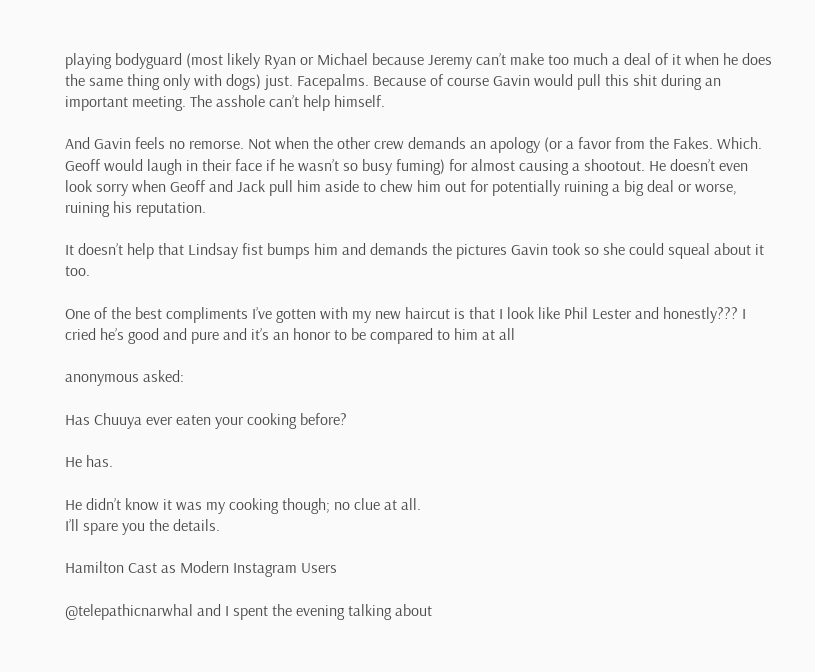playing bodyguard (most likely Ryan or Michael because Jeremy can’t make too much a deal of it when he does the same thing only with dogs) just. Facepalms. Because of course Gavin would pull this shit during an important meeting. The asshole can’t help himself.

And Gavin feels no remorse. Not when the other crew demands an apology (or a favor from the Fakes. Which. Geoff would laugh in their face if he wasn’t so busy fuming) for almost causing a shootout. He doesn’t even look sorry when Geoff and Jack pull him aside to chew him out for potentially ruining a big deal or worse, ruining his reputation.

It doesn’t help that Lindsay fist bumps him and demands the pictures Gavin took so she could squeal about it too.

One of the best compliments I’ve gotten with my new haircut is that I look like Phil Lester and honestly??? I cried he’s good and pure and it’s an honor to be compared to him at all

anonymous asked:

Has Chuuya ever eaten your cooking before?

He has.

He didn’t know it was my cooking though; no clue at all.
I’ll spare you the details.

Hamilton Cast as Modern Instagram Users

@telepathicnarwhal and I spent the evening talking about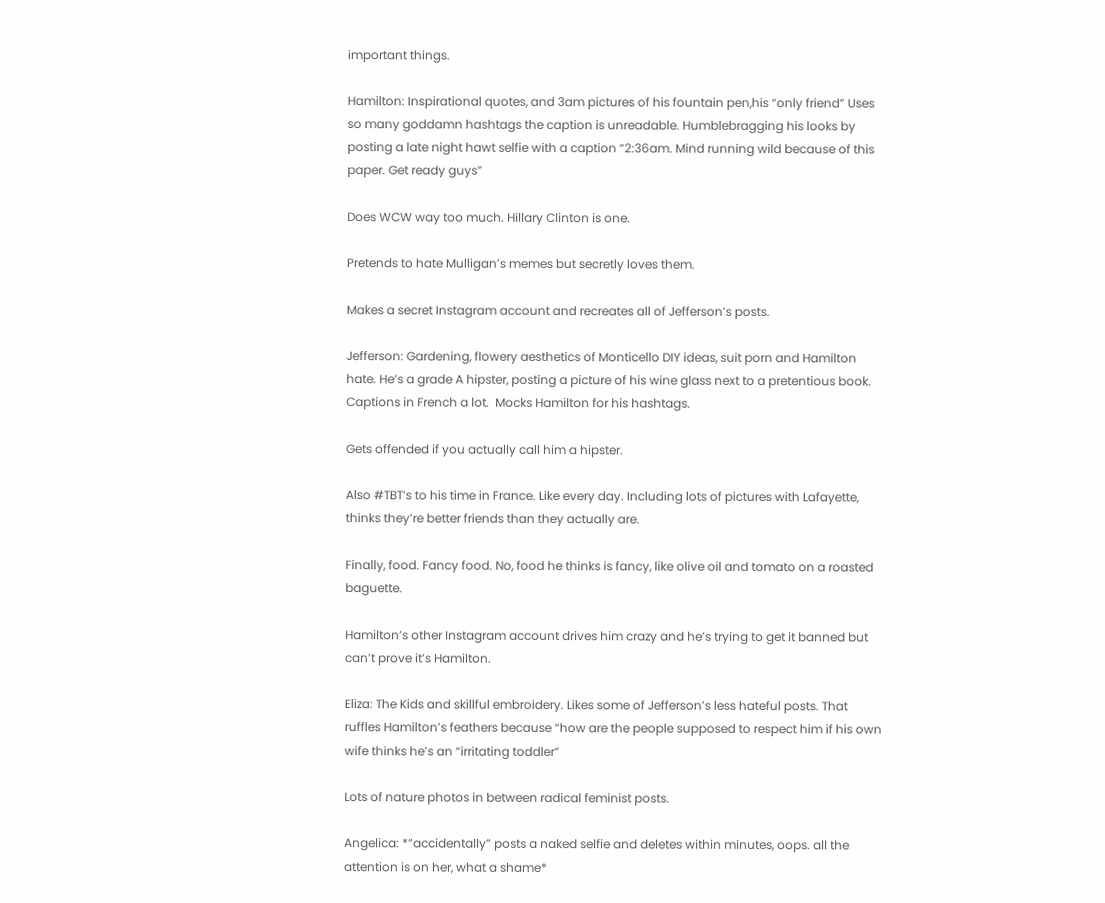important things.

Hamilton: Inspirational quotes, and 3am pictures of his fountain pen,his “only friend” Uses so many goddamn hashtags the caption is unreadable. Humblebragging his looks by posting a late night hawt selfie with a caption “2:36am. Mind running wild because of this paper. Get ready guys”

Does WCW way too much. Hillary Clinton is one.

Pretends to hate Mulligan’s memes but secretly loves them.

Makes a secret Instagram account and recreates all of Jefferson’s posts.

Jefferson: Gardening, flowery aesthetics of Monticello DIY ideas, suit porn and Hamilton hate. He’s a grade A hipster, posting a picture of his wine glass next to a pretentious book. Captions in French a lot.  Mocks Hamilton for his hashtags.

Gets offended if you actually call him a hipster.

Also #TBT’s to his time in France. Like every day. Including lots of pictures with Lafayette, thinks they’re better friends than they actually are.

Finally, food. Fancy food. No, food he thinks is fancy, like olive oil and tomato on a roasted baguette.

Hamilton’s other Instagram account drives him crazy and he’s trying to get it banned but can’t prove it’s Hamilton.

Eliza: The Kids and skillful embroidery. Likes some of Jefferson’s less hateful posts. That ruffles Hamilton’s feathers because “how are the people supposed to respect him if his own wife thinks he’s an “irritating toddler”

Lots of nature photos in between radical feminist posts.

Angelica: *”accidentally” posts a naked selfie and deletes within minutes, oops. all the attention is on her, what a shame*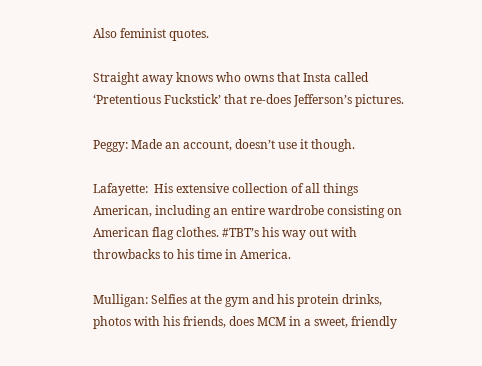Also feminist quotes.

Straight away knows who owns that Insta called ‘Pretentious Fuckstick’ that re-does Jefferson’s pictures.

Peggy: Made an account, doesn’t use it though.

Lafayette:  His extensive collection of all things American, including an entire wardrobe consisting on American flag clothes. #TBT’s his way out with throwbacks to his time in America.

Mulligan: Selfies at the gym and his protein drinks, photos with his friends, does MCM in a sweet, friendly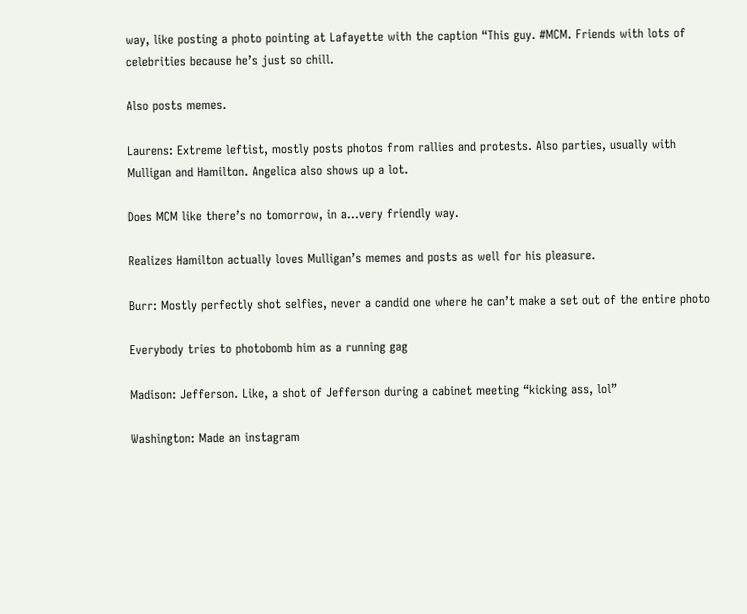way, like posting a photo pointing at Lafayette with the caption “This guy. #MCM. Friends with lots of celebrities because he’s just so chill.

Also posts memes.

Laurens: Extreme leftist, mostly posts photos from rallies and protests. Also parties, usually with Mulligan and Hamilton. Angelica also shows up a lot.

Does MCM like there’s no tomorrow, in a…very friendly way.

Realizes Hamilton actually loves Mulligan’s memes and posts as well for his pleasure.

Burr: Mostly perfectly shot selfies, never a candid one where he can’t make a set out of the entire photo

Everybody tries to photobomb him as a running gag

Madison: Jefferson. Like, a shot of Jefferson during a cabinet meeting “kicking ass, lol”

Washington: Made an instagram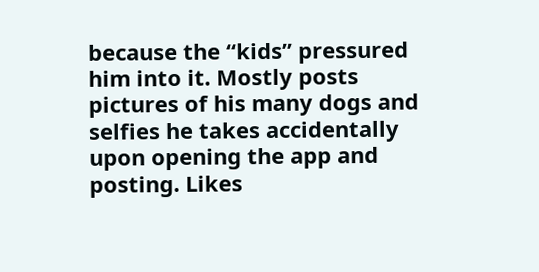because the “kids” pressured him into it. Mostly posts pictures of his many dogs and selfies he takes accidentally upon opening the app and posting. Likes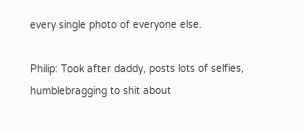every single photo of everyone else.

Philip: Took after daddy, posts lots of selfies, humblebragging to shit about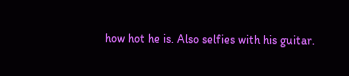how hot he is. Also selfies with his guitar.